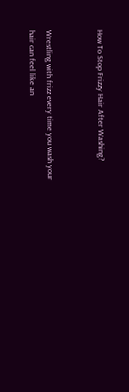How To Stop Frizzy Hair After Washing?


Wrestling with frizz every time you wash your hair can feel like an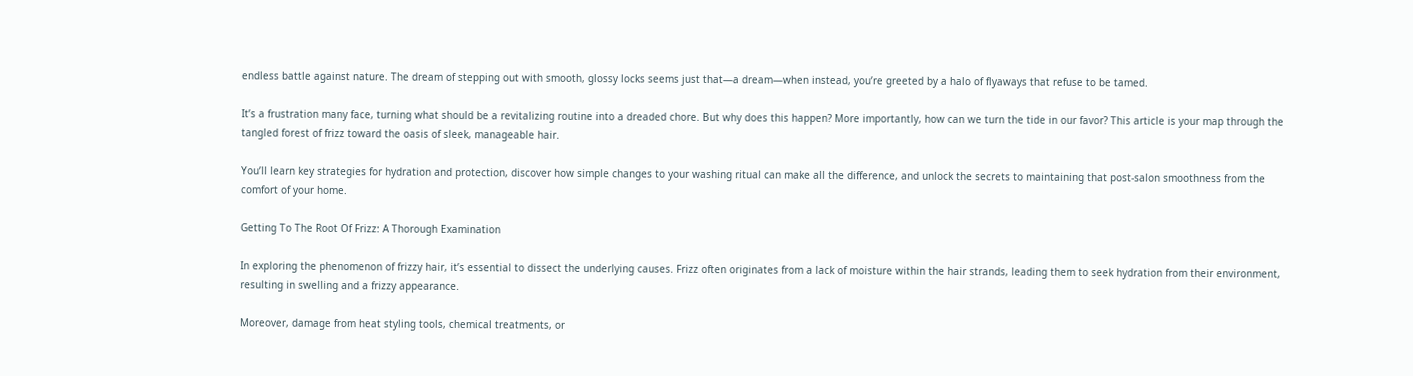endless battle against nature. The dream of stepping out with smooth, glossy locks seems just that—a dream—when instead, you’re greeted by a halo of flyaways that refuse to be tamed.

It’s a frustration many face, turning what should be a revitalizing routine into a dreaded chore. But why does this happen? More importantly, how can we turn the tide in our favor? This article is your map through the tangled forest of frizz toward the oasis of sleek, manageable hair.

You’ll learn key strategies for hydration and protection, discover how simple changes to your washing ritual can make all the difference, and unlock the secrets to maintaining that post-salon smoothness from the comfort of your home.

Getting To The Root Of Frizz: A Thorough Examination

In exploring the phenomenon of frizzy hair, it’s essential to dissect the underlying causes. Frizz often originates from a lack of moisture within the hair strands, leading them to seek hydration from their environment, resulting in swelling and a frizzy appearance.

Moreover, damage from heat styling tools, chemical treatments, or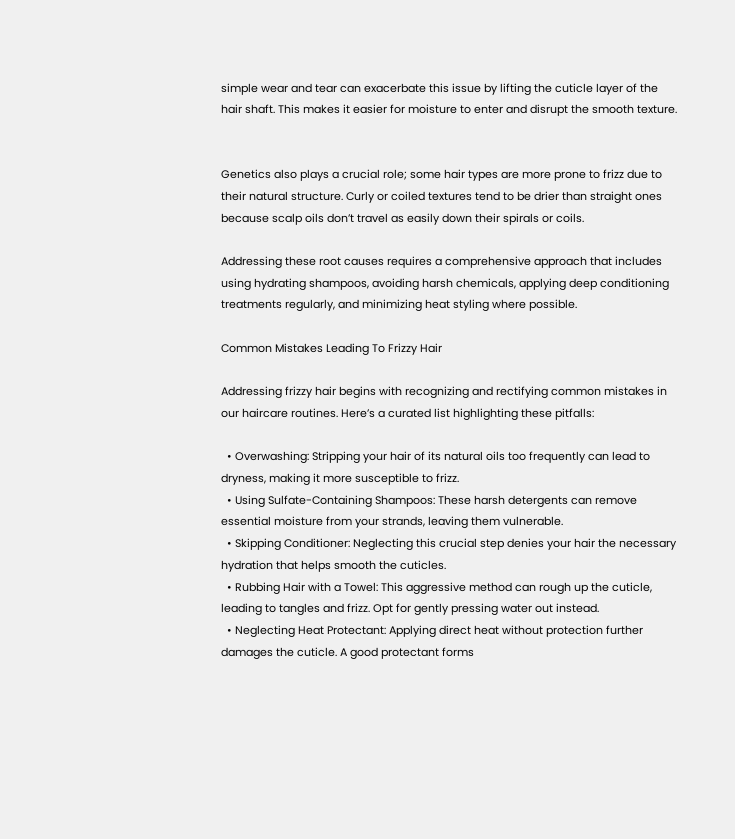simple wear and tear can exacerbate this issue by lifting the cuticle layer of the hair shaft. This makes it easier for moisture to enter and disrupt the smooth texture.


Genetics also plays a crucial role; some hair types are more prone to frizz due to their natural structure. Curly or coiled textures tend to be drier than straight ones because scalp oils don’t travel as easily down their spirals or coils.

Addressing these root causes requires a comprehensive approach that includes using hydrating shampoos, avoiding harsh chemicals, applying deep conditioning treatments regularly, and minimizing heat styling where possible.

Common Mistakes Leading To Frizzy Hair

Addressing frizzy hair begins with recognizing and rectifying common mistakes in our haircare routines. Here’s a curated list highlighting these pitfalls:

  • Overwashing: Stripping your hair of its natural oils too frequently can lead to dryness, making it more susceptible to frizz.
  • Using Sulfate-Containing Shampoos: These harsh detergents can remove essential moisture from your strands, leaving them vulnerable.
  • Skipping Conditioner: Neglecting this crucial step denies your hair the necessary hydration that helps smooth the cuticles.
  • Rubbing Hair with a Towel: This aggressive method can rough up the cuticle, leading to tangles and frizz. Opt for gently pressing water out instead.
  • Neglecting Heat Protectant: Applying direct heat without protection further damages the cuticle. A good protectant forms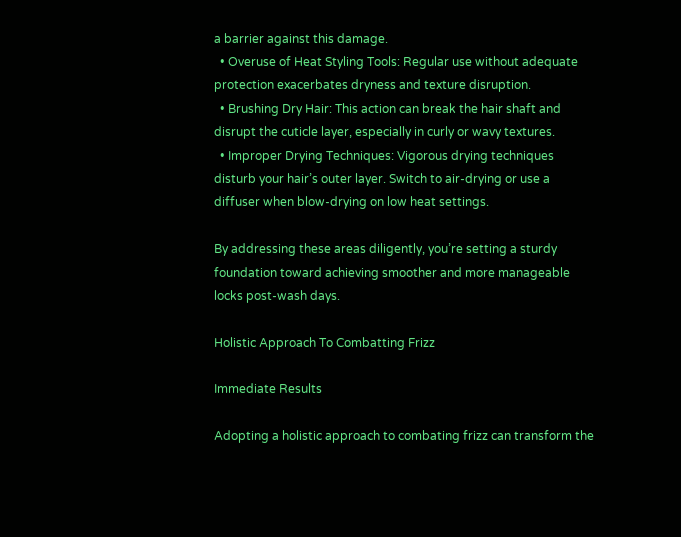a barrier against this damage.
  • Overuse of Heat Styling Tools: Regular use without adequate protection exacerbates dryness and texture disruption.
  • Brushing Dry Hair: This action can break the hair shaft and disrupt the cuticle layer, especially in curly or wavy textures.
  • Improper Drying Techniques: Vigorous drying techniques disturb your hair’s outer layer. Switch to air-drying or use a diffuser when blow-drying on low heat settings.

By addressing these areas diligently, you’re setting a sturdy foundation toward achieving smoother and more manageable locks post-wash days.

Holistic Approach To Combatting Frizz

Immediate Results

Adopting a holistic approach to combating frizz can transform the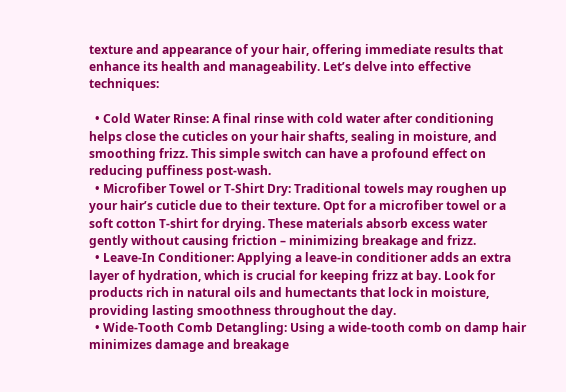texture and appearance of your hair, offering immediate results that enhance its health and manageability. Let’s delve into effective techniques:

  • Cold Water Rinse: A final rinse with cold water after conditioning helps close the cuticles on your hair shafts, sealing in moisture, and smoothing frizz. This simple switch can have a profound effect on reducing puffiness post-wash.
  • Microfiber Towel or T-Shirt Dry: Traditional towels may roughen up your hair’s cuticle due to their texture. Opt for a microfiber towel or a soft cotton T-shirt for drying. These materials absorb excess water gently without causing friction – minimizing breakage and frizz.
  • Leave-In Conditioner: Applying a leave-in conditioner adds an extra layer of hydration, which is crucial for keeping frizz at bay. Look for products rich in natural oils and humectants that lock in moisture, providing lasting smoothness throughout the day.
  • Wide-Tooth Comb Detangling: Using a wide-tooth comb on damp hair minimizes damage and breakage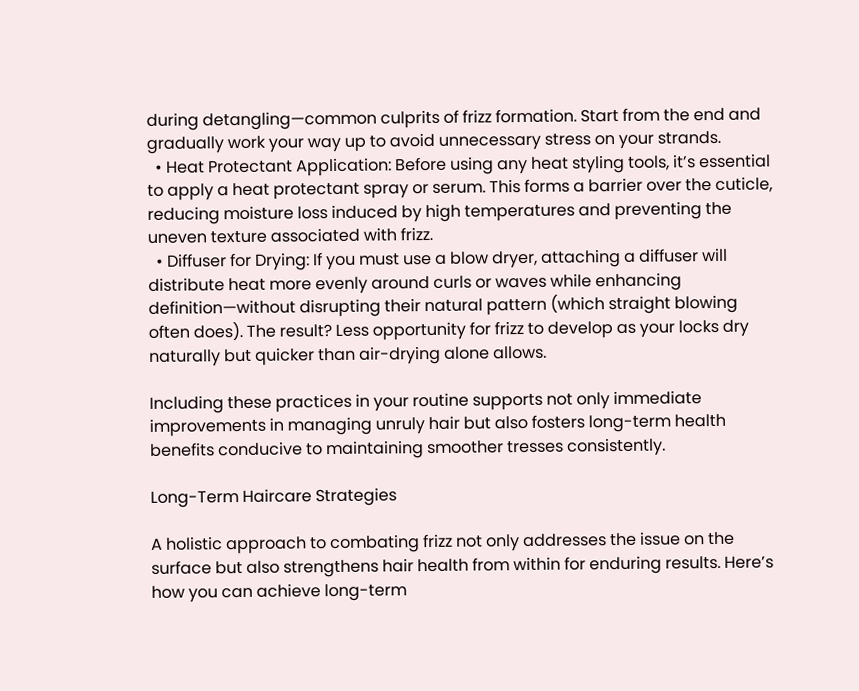during detangling—common culprits of frizz formation. Start from the end and gradually work your way up to avoid unnecessary stress on your strands.
  • Heat Protectant Application: Before using any heat styling tools, it’s essential to apply a heat protectant spray or serum. This forms a barrier over the cuticle, reducing moisture loss induced by high temperatures and preventing the uneven texture associated with frizz.
  • Diffuser for Drying: If you must use a blow dryer, attaching a diffuser will distribute heat more evenly around curls or waves while enhancing definition—without disrupting their natural pattern (which straight blowing often does). The result? Less opportunity for frizz to develop as your locks dry naturally but quicker than air-drying alone allows.

Including these practices in your routine supports not only immediate improvements in managing unruly hair but also fosters long-term health benefits conducive to maintaining smoother tresses consistently.

Long-Term Haircare Strategies

A holistic approach to combating frizz not only addresses the issue on the surface but also strengthens hair health from within for enduring results. Here’s how you can achieve long-term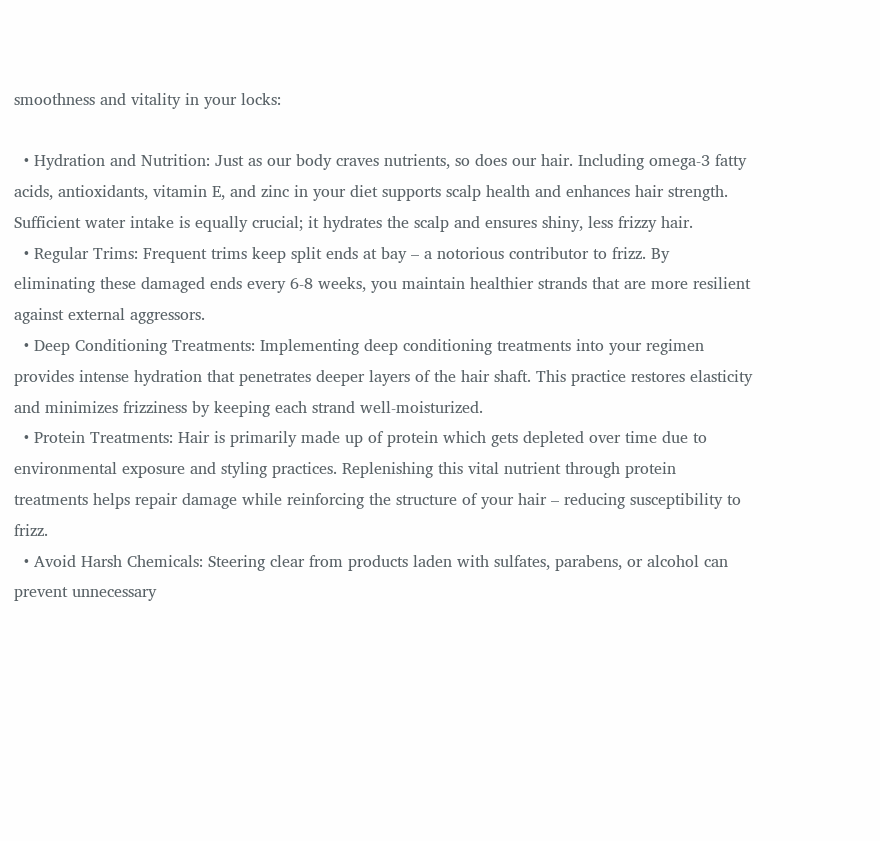smoothness and vitality in your locks:

  • Hydration and Nutrition: Just as our body craves nutrients, so does our hair. Including omega-3 fatty acids, antioxidants, vitamin E, and zinc in your diet supports scalp health and enhances hair strength. Sufficient water intake is equally crucial; it hydrates the scalp and ensures shiny, less frizzy hair.
  • Regular Trims: Frequent trims keep split ends at bay – a notorious contributor to frizz. By eliminating these damaged ends every 6-8 weeks, you maintain healthier strands that are more resilient against external aggressors.
  • Deep Conditioning Treatments: Implementing deep conditioning treatments into your regimen provides intense hydration that penetrates deeper layers of the hair shaft. This practice restores elasticity and minimizes frizziness by keeping each strand well-moisturized.
  • Protein Treatments: Hair is primarily made up of protein which gets depleted over time due to environmental exposure and styling practices. Replenishing this vital nutrient through protein treatments helps repair damage while reinforcing the structure of your hair – reducing susceptibility to frizz.
  • Avoid Harsh Chemicals: Steering clear from products laden with sulfates, parabens, or alcohol can prevent unnecessary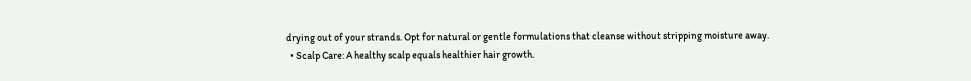drying out of your strands. Opt for natural or gentle formulations that cleanse without stripping moisture away.
  • Scalp Care: A healthy scalp equals healthier hair growth.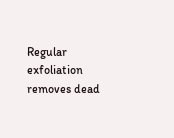Regular exfoliation removes dead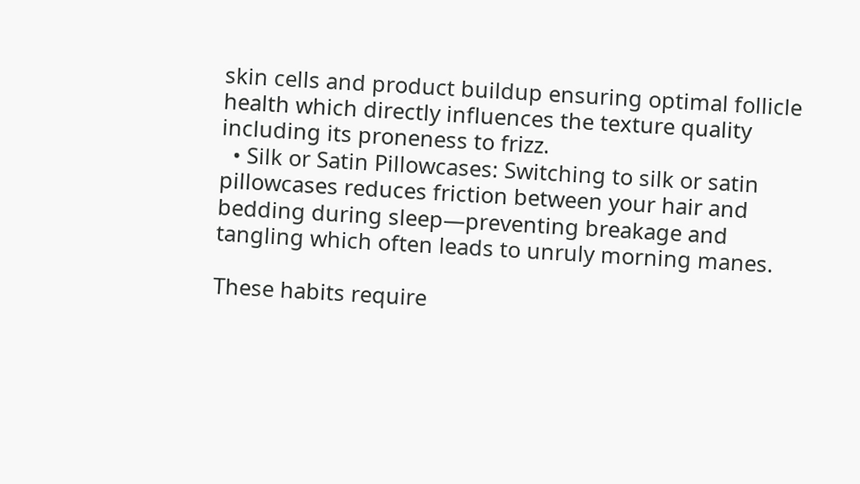skin cells and product buildup ensuring optimal follicle health which directly influences the texture quality including its proneness to frizz.
  • Silk or Satin Pillowcases: Switching to silk or satin pillowcases reduces friction between your hair and bedding during sleep—preventing breakage and tangling which often leads to unruly morning manes.

These habits require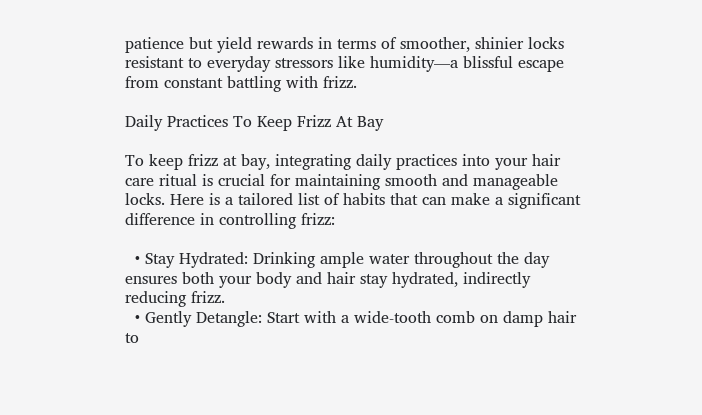patience but yield rewards in terms of smoother, shinier locks resistant to everyday stressors like humidity—a blissful escape from constant battling with frizz.

Daily Practices To Keep Frizz At Bay

To keep frizz at bay, integrating daily practices into your hair care ritual is crucial for maintaining smooth and manageable locks. Here is a tailored list of habits that can make a significant difference in controlling frizz:

  • Stay Hydrated: Drinking ample water throughout the day ensures both your body and hair stay hydrated, indirectly reducing frizz.
  • Gently Detangle: Start with a wide-tooth comb on damp hair to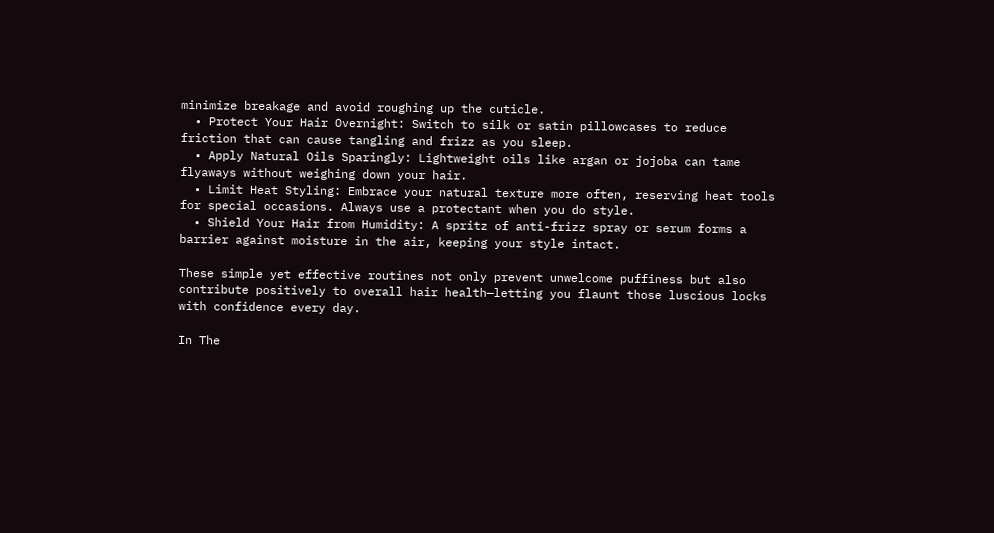minimize breakage and avoid roughing up the cuticle.
  • Protect Your Hair Overnight: Switch to silk or satin pillowcases to reduce friction that can cause tangling and frizz as you sleep.
  • Apply Natural Oils Sparingly: Lightweight oils like argan or jojoba can tame flyaways without weighing down your hair.
  • Limit Heat Styling: Embrace your natural texture more often, reserving heat tools for special occasions. Always use a protectant when you do style.
  • Shield Your Hair from Humidity: A spritz of anti-frizz spray or serum forms a barrier against moisture in the air, keeping your style intact.

These simple yet effective routines not only prevent unwelcome puffiness but also contribute positively to overall hair health—letting you flaunt those luscious locks with confidence every day.

In The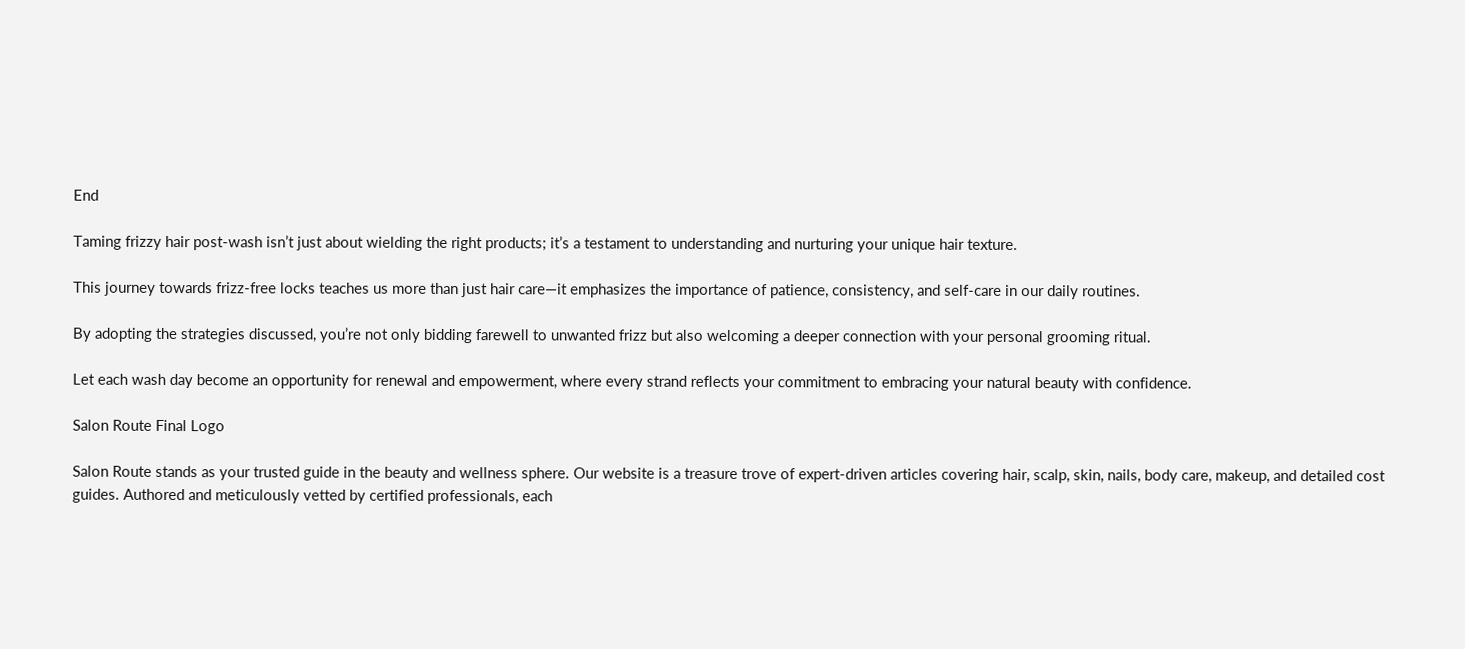End

Taming frizzy hair post-wash isn’t just about wielding the right products; it’s a testament to understanding and nurturing your unique hair texture.

This journey towards frizz-free locks teaches us more than just hair care—it emphasizes the importance of patience, consistency, and self-care in our daily routines.

By adopting the strategies discussed, you’re not only bidding farewell to unwanted frizz but also welcoming a deeper connection with your personal grooming ritual.

Let each wash day become an opportunity for renewal and empowerment, where every strand reflects your commitment to embracing your natural beauty with confidence.

Salon Route Final Logo

Salon Route stands as your trusted guide in the beauty and wellness sphere. Our website is a treasure trove of expert-driven articles covering hair, scalp, skin, nails, body care, makeup, and detailed cost guides. Authored and meticulously vetted by certified professionals, each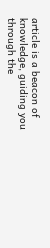article is a beacon of knowledge, guiding you through the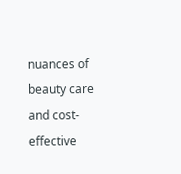nuances of beauty care and cost-effective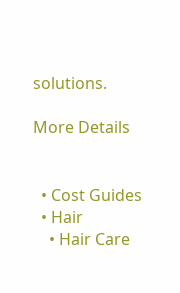solutions.

More Details


  • Cost Guides
  • Hair
    • Hair Care